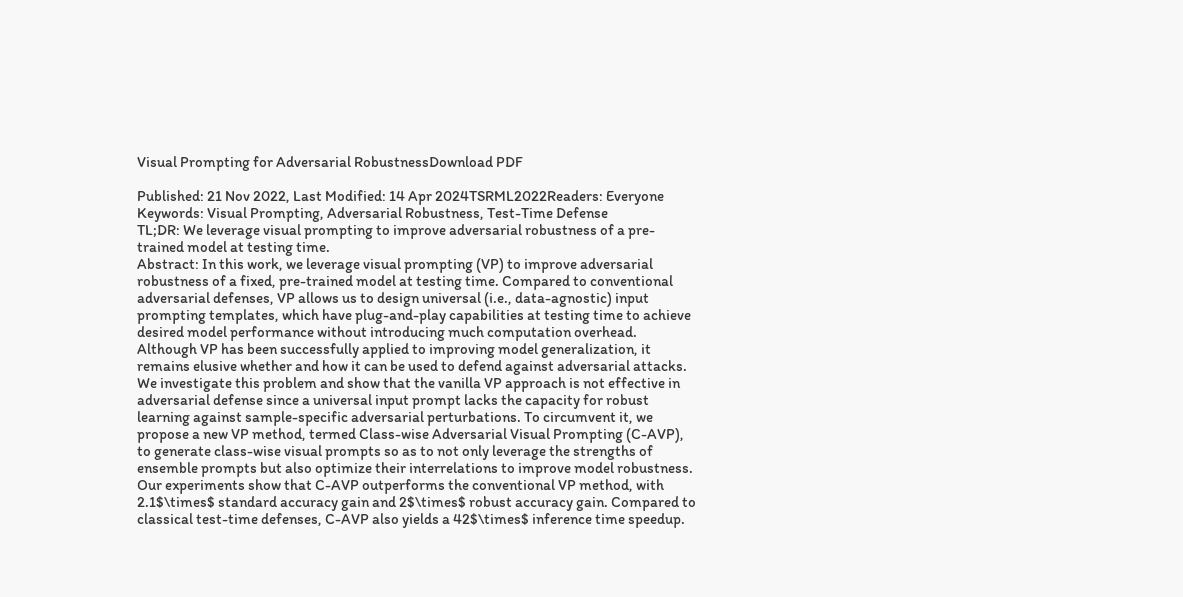Visual Prompting for Adversarial RobustnessDownload PDF

Published: 21 Nov 2022, Last Modified: 14 Apr 2024TSRML2022Readers: Everyone
Keywords: Visual Prompting, Adversarial Robustness, Test-Time Defense
TL;DR: We leverage visual prompting to improve adversarial robustness of a pre-trained model at testing time.
Abstract: In this work, we leverage visual prompting (VP) to improve adversarial robustness of a fixed, pre-trained model at testing time. Compared to conventional adversarial defenses, VP allows us to design universal (i.e., data-agnostic) input prompting templates, which have plug-and-play capabilities at testing time to achieve desired model performance without introducing much computation overhead. Although VP has been successfully applied to improving model generalization, it remains elusive whether and how it can be used to defend against adversarial attacks. We investigate this problem and show that the vanilla VP approach is not effective in adversarial defense since a universal input prompt lacks the capacity for robust learning against sample-specific adversarial perturbations. To circumvent it, we propose a new VP method, termed Class-wise Adversarial Visual Prompting (C-AVP), to generate class-wise visual prompts so as to not only leverage the strengths of ensemble prompts but also optimize their interrelations to improve model robustness. Our experiments show that C-AVP outperforms the conventional VP method, with 2.1$\times$ standard accuracy gain and 2$\times$ robust accuracy gain. Compared to classical test-time defenses, C-AVP also yields a 42$\times$ inference time speedup.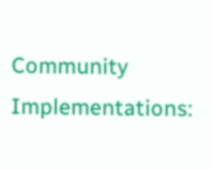Community Implementations: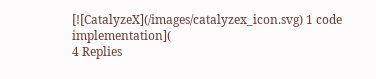[![CatalyzeX](/images/catalyzex_icon.svg) 1 code implementation](
4 Replies